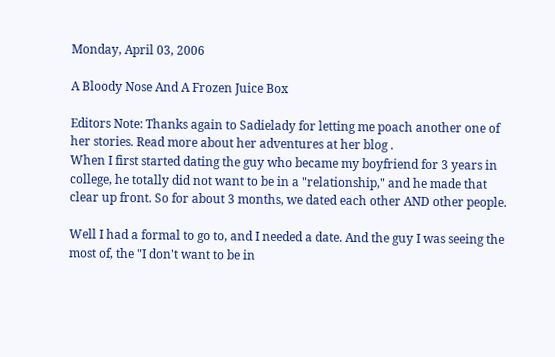Monday, April 03, 2006

A Bloody Nose And A Frozen Juice Box

Editors Note: Thanks again to Sadielady for letting me poach another one of her stories. Read more about her adventures at her blog .
When I first started dating the guy who became my boyfriend for 3 years in college, he totally did not want to be in a "relationship," and he made that clear up front. So for about 3 months, we dated each other AND other people.

Well I had a formal to go to, and I needed a date. And the guy I was seeing the most of, the "I don't want to be in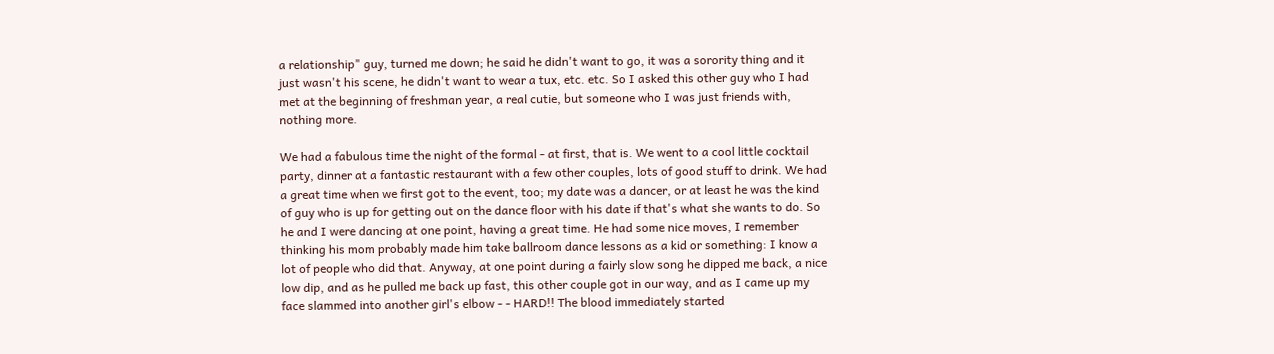a relationship" guy, turned me down; he said he didn't want to go, it was a sorority thing and it just wasn't his scene, he didn't want to wear a tux, etc. etc. So I asked this other guy who I had met at the beginning of freshman year, a real cutie, but someone who I was just friends with, nothing more.

We had a fabulous time the night of the formal - at first, that is. We went to a cool little cocktail party, dinner at a fantastic restaurant with a few other couples, lots of good stuff to drink. We had a great time when we first got to the event, too; my date was a dancer, or at least he was the kind of guy who is up for getting out on the dance floor with his date if that's what she wants to do. So he and I were dancing at one point, having a great time. He had some nice moves, I remember thinking his mom probably made him take ballroom dance lessons as a kid or something: I know a lot of people who did that. Anyway, at one point during a fairly slow song he dipped me back, a nice low dip, and as he pulled me back up fast, this other couple got in our way, and as I came up my face slammed into another girl's elbow - - HARD!! The blood immediately started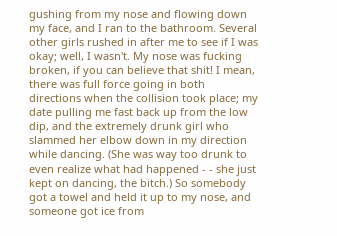gushing from my nose and flowing down my face, and I ran to the bathroom. Several other girls rushed in after me to see if I was okay; well, I wasn't. My nose was fucking broken, if you can believe that shit! I mean, there was full force going in both directions when the collision took place; my date pulling me fast back up from the low dip, and the extremely drunk girl who slammed her elbow down in my direction while dancing. (She was way too drunk to even realize what had happened - - she just kept on dancing, the bitch.) So somebody got a towel and held it up to my nose, and someone got ice from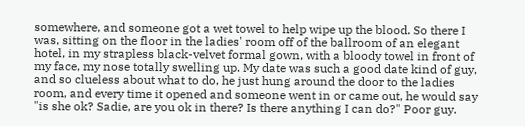somewhere, and someone got a wet towel to help wipe up the blood. So there I was, sitting on the floor in the ladies' room off of the ballroom of an elegant hotel, in my strapless black-velvet formal gown, with a bloody towel in front of my face, my nose totally swelling up. My date was such a good date kind of guy, and so clueless about what to do, he just hung around the door to the ladies room, and every time it opened and someone went in or came out, he would say "is she ok? Sadie, are you ok in there? Is there anything I can do?" Poor guy.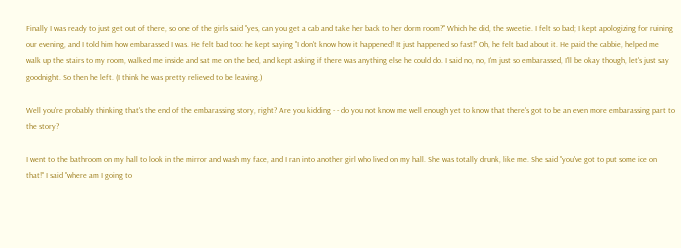Finally I was ready to just get out of there, so one of the girls said "yes, can you get a cab and take her back to her dorm room?" Which he did, the sweetie. I felt so bad; I kept apologizing for ruining our evening, and I told him how embarassed I was. He felt bad too: he kept saying "I don't know how it happened! It just happened so fast!" Oh, he felt bad about it. He paid the cabbie, helped me walk up the stairs to my room, walked me inside and sat me on the bed, and kept asking if there was anything else he could do. I said no, no, I'm just so embarassed, I'll be okay though, let's just say goodnight. So then he left. (I think he was pretty relieved to be leaving.)

Well you're probably thinking that's the end of the embarassing story, right? Are you kidding - - do you not know me well enough yet to know that there's got to be an even more embarassing part to the story?

I went to the bathroom on my hall to look in the mirror and wash my face, and I ran into another girl who lived on my hall. She was totally drunk, like me. She said "you've got to put some ice on that!" I said "where am I going to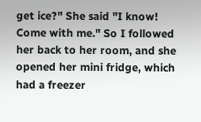get ice?" She said "I know! Come with me." So I followed her back to her room, and she opened her mini fridge, which had a freezer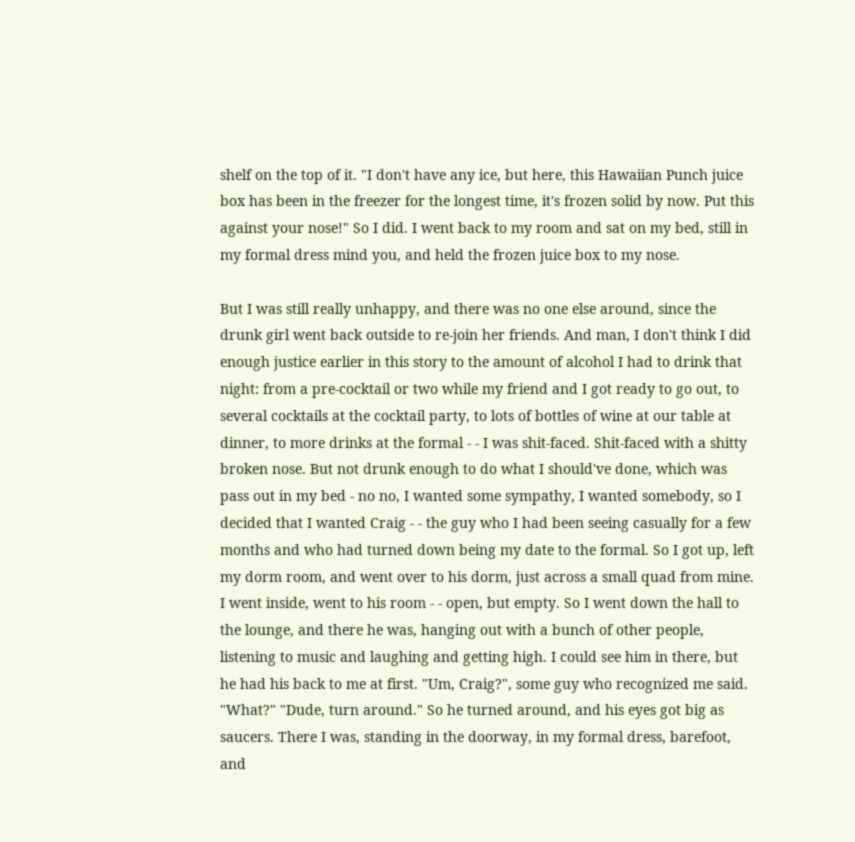shelf on the top of it. "I don't have any ice, but here, this Hawaiian Punch juice box has been in the freezer for the longest time, it's frozen solid by now. Put this against your nose!" So I did. I went back to my room and sat on my bed, still in my formal dress mind you, and held the frozen juice box to my nose.

But I was still really unhappy, and there was no one else around, since the drunk girl went back outside to re-join her friends. And man, I don't think I did enough justice earlier in this story to the amount of alcohol I had to drink that night: from a pre-cocktail or two while my friend and I got ready to go out, to several cocktails at the cocktail party, to lots of bottles of wine at our table at dinner, to more drinks at the formal - - I was shit-faced. Shit-faced with a shitty broken nose. But not drunk enough to do what I should've done, which was pass out in my bed - no no, I wanted some sympathy, I wanted somebody, so I decided that I wanted Craig - - the guy who I had been seeing casually for a few months and who had turned down being my date to the formal. So I got up, left my dorm room, and went over to his dorm, just across a small quad from mine. I went inside, went to his room - - open, but empty. So I went down the hall to the lounge, and there he was, hanging out with a bunch of other people, listening to music and laughing and getting high. I could see him in there, but he had his back to me at first. "Um, Craig?", some guy who recognized me said. "What?" "Dude, turn around." So he turned around, and his eyes got big as saucers. There I was, standing in the doorway, in my formal dress, barefoot, and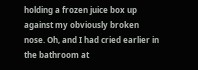holding a frozen juice box up against my obviously broken nose. Oh, and I had cried earlier in the bathroom at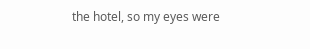the hotel, so my eyes were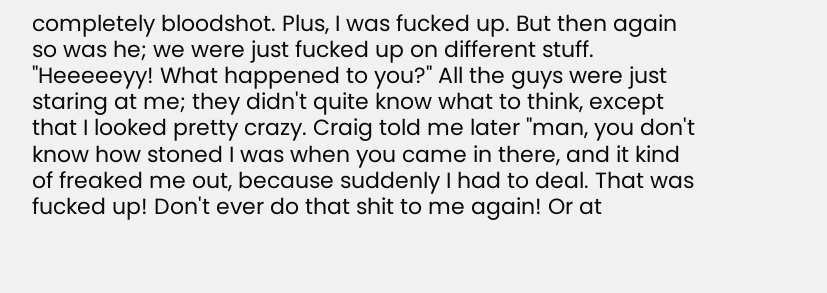completely bloodshot. Plus, I was fucked up. But then again so was he; we were just fucked up on different stuff. "Heeeeeyy! What happened to you?" All the guys were just staring at me; they didn't quite know what to think, except that I looked pretty crazy. Craig told me later "man, you don't know how stoned I was when you came in there, and it kind of freaked me out, because suddenly I had to deal. That was fucked up! Don't ever do that shit to me again! Or at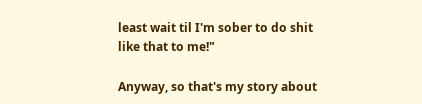least wait til I'm sober to do shit like that to me!"

Anyway, so that's my story about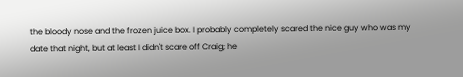the bloody nose and the frozen juice box. I probably completely scared the nice guy who was my date that night, but at least I didn't scare off Craig; he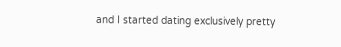and I started dating exclusively pretty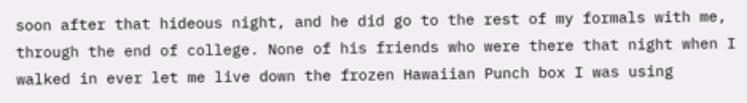soon after that hideous night, and he did go to the rest of my formals with me, through the end of college. None of his friends who were there that night when I walked in ever let me live down the frozen Hawaiian Punch box I was using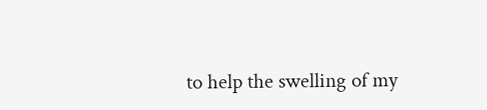to help the swelling of my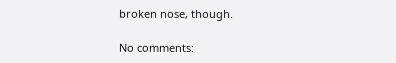broken nose, though.

No comments: